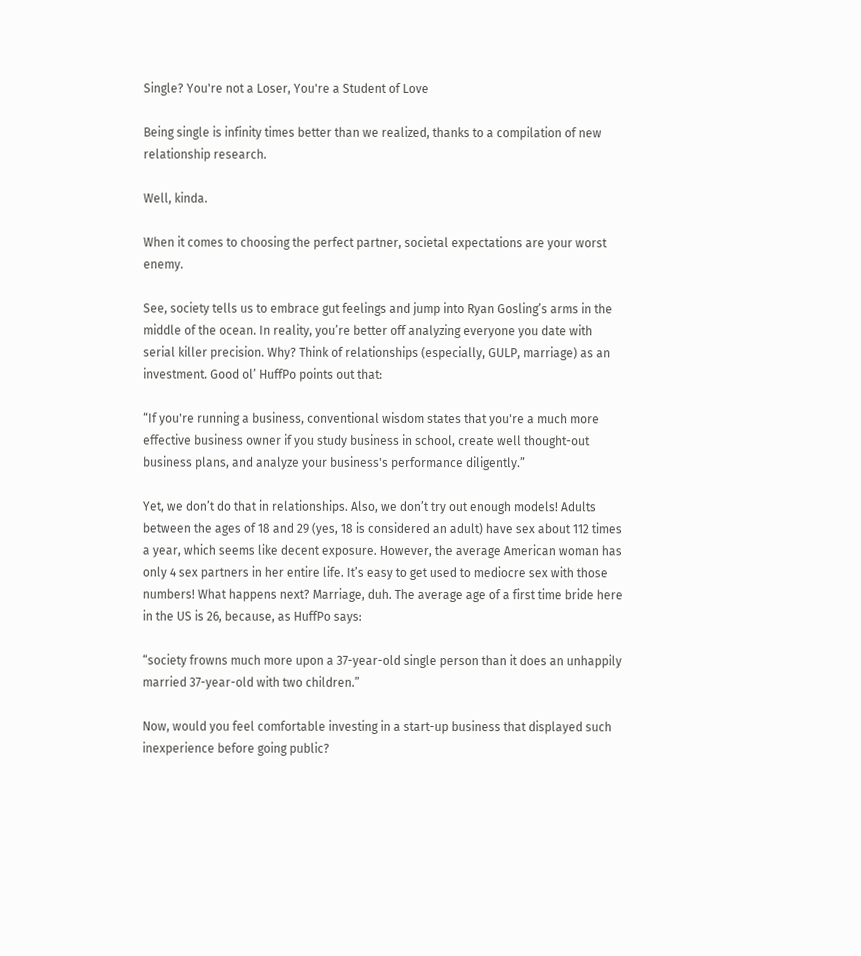Single? You're not a Loser, You're a Student of Love

Being single is infinity times better than we realized, thanks to a compilation of new relationship research.

Well, kinda.

When it comes to choosing the perfect partner, societal expectations are your worst enemy.

See, society tells us to embrace gut feelings and jump into Ryan Gosling’s arms in the middle of the ocean. In reality, you’re better off analyzing everyone you date with serial killer precision. Why? Think of relationships (especially, GULP, marriage) as an investment. Good ol’ HuffPo points out that:

“If you're running a business, conventional wisdom states that you're a much more effective business owner if you study business in school, create well thought-out business plans, and analyze your business's performance diligently.”

Yet, we don’t do that in relationships. Also, we don’t try out enough models! Adults between the ages of 18 and 29 (yes, 18 is considered an adult) have sex about 112 times a year, which seems like decent exposure. However, the average American woman has only 4 sex partners in her entire life. It’s easy to get used to mediocre sex with those numbers! What happens next? Marriage, duh. The average age of a first time bride here in the US is 26, because, as HuffPo says:

“society frowns much more upon a 37-year-old single person than it does an unhappily married 37-year-old with two children.”

Now, would you feel comfortable investing in a start-up business that displayed such inexperience before going public?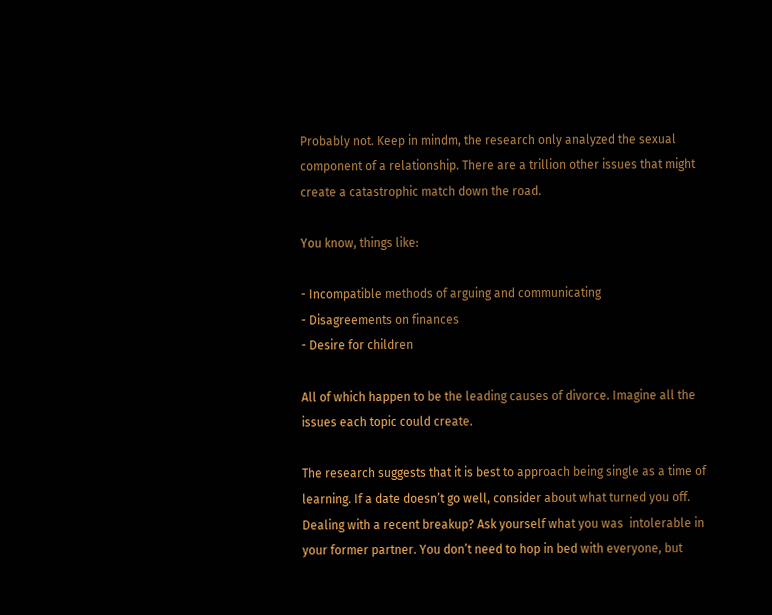Probably not. Keep in mindm, the research only analyzed the sexual component of a relationship. There are a trillion other issues that might create a catastrophic match down the road.

You know, things like:

- Incompatible methods of arguing and communicating
- Disagreements on finances
- Desire for children

All of which happen to be the leading causes of divorce. Imagine all the issues each topic could create.

The research suggests that it is best to approach being single as a time of learning. If a date doesn’t go well, consider about what turned you off. Dealing with a recent breakup? Ask yourself what you was  intolerable in your former partner. You don’t need to hop in bed with everyone, but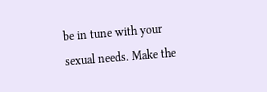be in tune with your sexual needs. Make the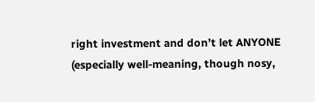right investment and don’t let ANYONE (especially well-meaning, though nosy,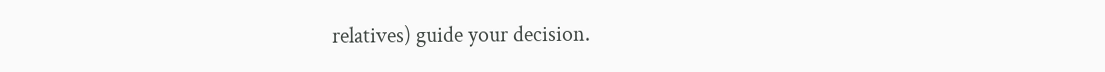relatives) guide your decision.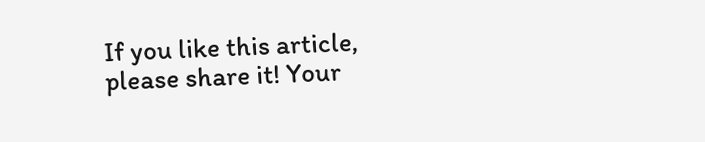If you like this article, please share it! Your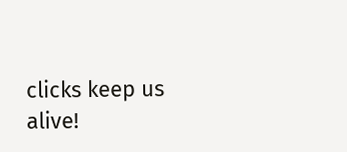clicks keep us alive!